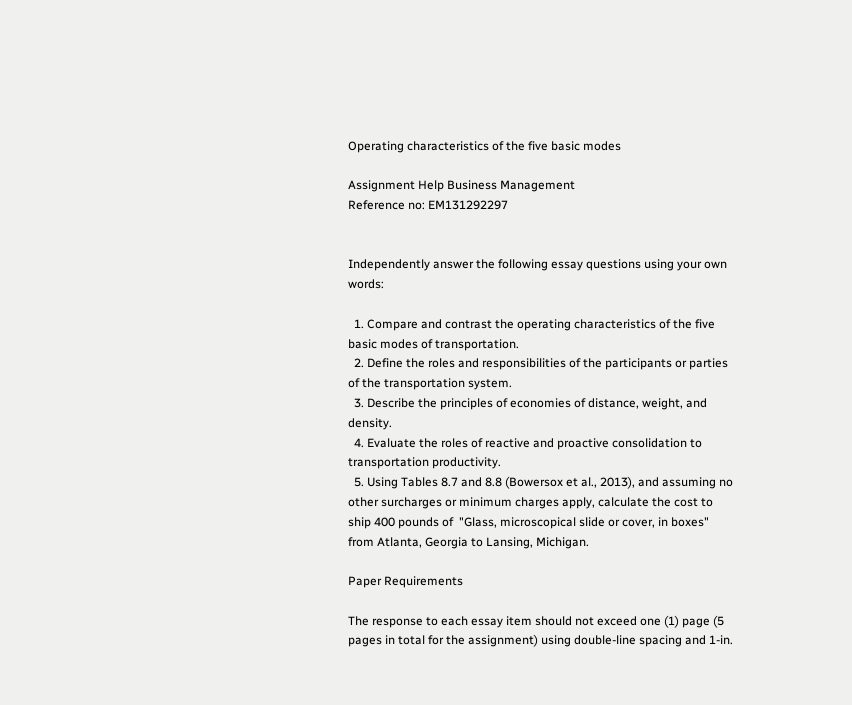Operating characteristics of the five basic modes

Assignment Help Business Management
Reference no: EM131292297


Independently answer the following essay questions using your own words:

  1. Compare and contrast the operating characteristics of the five basic modes of transportation.
  2. Define the roles and responsibilities of the participants or parties of the transportation system.
  3. Describe the principles of economies of distance, weight, and density.
  4. Evaluate the roles of reactive and proactive consolidation to transportation productivity.
  5. Using Tables 8.7 and 8.8 (Bowersox et al., 2013), and assuming no other surcharges or minimum charges apply, calculate the cost to ship 400 pounds of  "Glass, microscopical slide or cover, in boxes" from Atlanta, Georgia to Lansing, Michigan.

Paper Requirements

The response to each essay item should not exceed one (1) page (5 pages in total for the assignment) using double-line spacing and 1-in.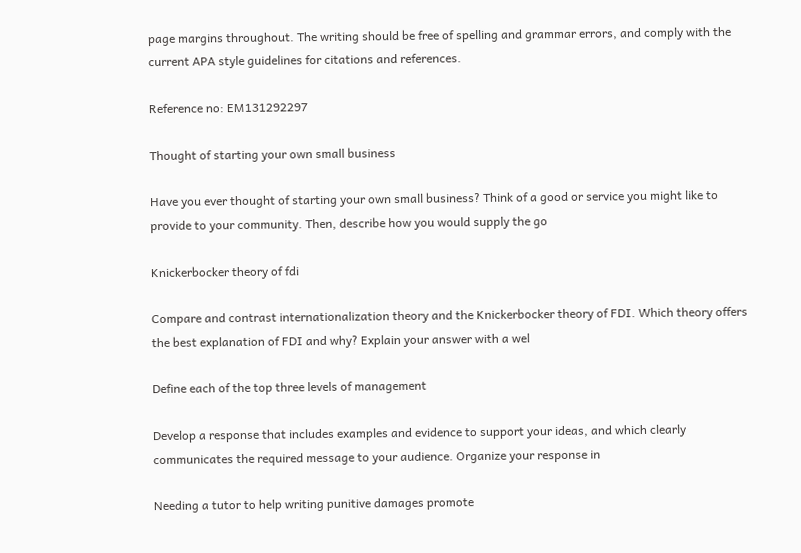page margins throughout. The writing should be free of spelling and grammar errors, and comply with the current APA style guidelines for citations and references.

Reference no: EM131292297

Thought of starting your own small business

Have you ever thought of starting your own small business? Think of a good or service you might like to provide to your community. Then, describe how you would supply the go

Knickerbocker theory of fdi

Compare and contrast internationalization theory and the Knickerbocker theory of FDI. Which theory offers the best explanation of FDI and why? Explain your answer with a wel

Define each of the top three levels of management

Develop a response that includes examples and evidence to support your ideas, and which clearly communicates the required message to your audience. Organize your response in

Needing a tutor to help writing punitive damages promote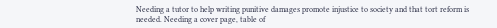Needing a tutor to help writing punitive damages promote injustice to society and that tort reform is needed. Needing a cover page, table of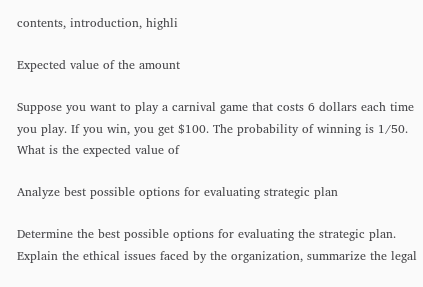contents, introduction, highli

Expected value of the amount

Suppose you want to play a carnival game that costs 6 dollars each time you play. If you win, you get $100. The probability of winning is 1⁄50. What is the expected value of

Analyze best possible options for evaluating strategic plan

Determine the best possible options for evaluating the strategic plan. Explain the ethical issues faced by the organization, summarize the legal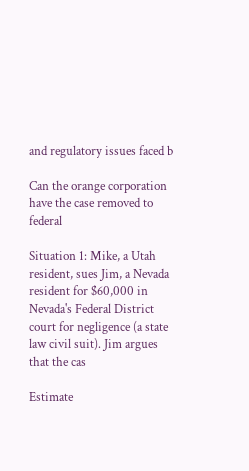and regulatory issues faced b

Can the orange corporation have the case removed to federal

Situation 1: Mike, a Utah resident, sues Jim, a Nevada resident for $60,000 in Nevada's Federal District court for negligence (a state law civil suit). Jim argues that the cas

Estimate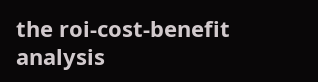the roi-cost-benefit analysis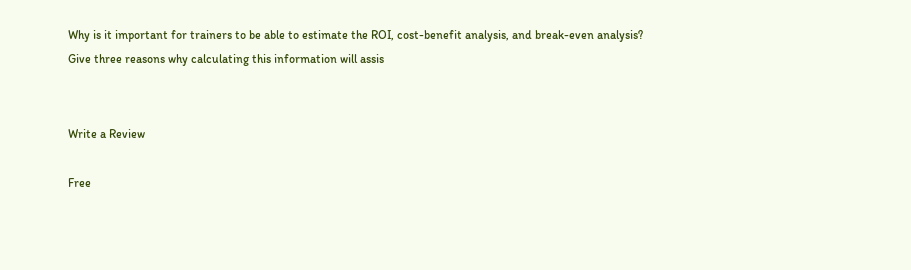Why is it important for trainers to be able to estimate the ROI, cost-benefit analysis, and break-even analysis? Give three reasons why calculating this information will assis


Write a Review

Free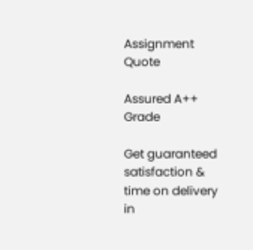Assignment Quote

Assured A++ Grade

Get guaranteed satisfaction & time on delivery in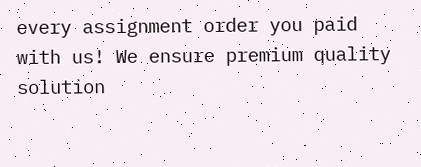every assignment order you paid with us! We ensure premium quality solution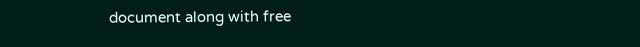document along with free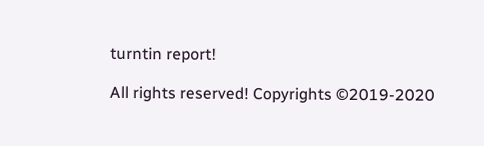turntin report!

All rights reserved! Copyrights ©2019-2020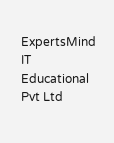ExpertsMind IT Educational Pvt Ltd